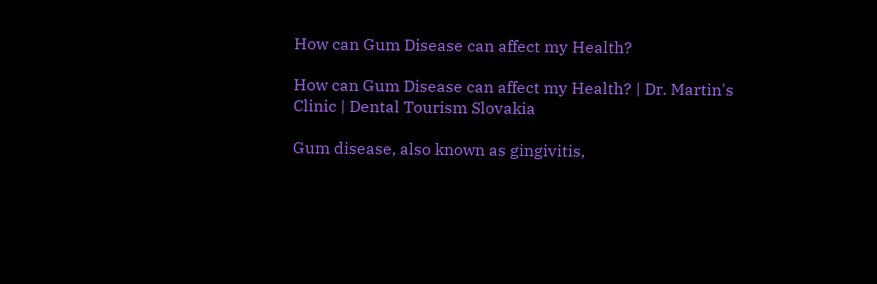How can Gum Disease can affect my Health?

How can Gum Disease can affect my Health? | Dr. Martin's Clinic | Dental Tourism Slovakia

Gum disease, also known as gingivitis,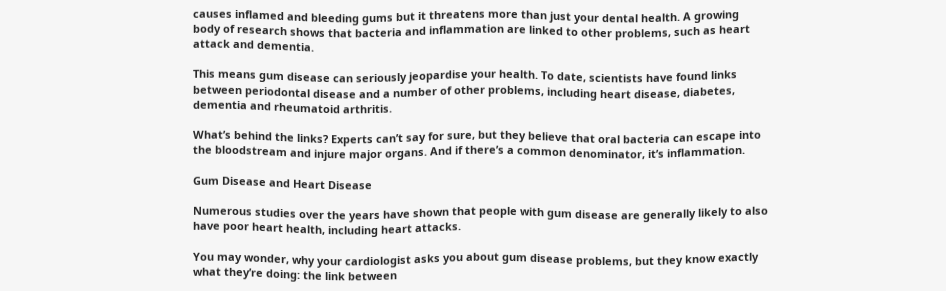causes inflamed and bleeding gums but it threatens more than just your dental health. A growing body of research shows that bacteria and inflammation are linked to other problems, such as heart attack and dementia.

This means gum disease can seriously jeopardise your health. To date, scientists have found links between periodontal disease and a number of other problems, including heart disease, diabetes, dementia and rheumatoid arthritis.

What’s behind the links? Experts can’t say for sure, but they believe that oral bacteria can escape into the bloodstream and injure major organs. And if there’s a common denominator, it’s inflammation.

Gum Disease and Heart Disease

Numerous studies over the years have shown that people with gum disease are generally likely to also have poor heart health, including heart attacks.

You may wonder, why your cardiologist asks you about gum disease problems, but they know exactly what they’re doing: the link between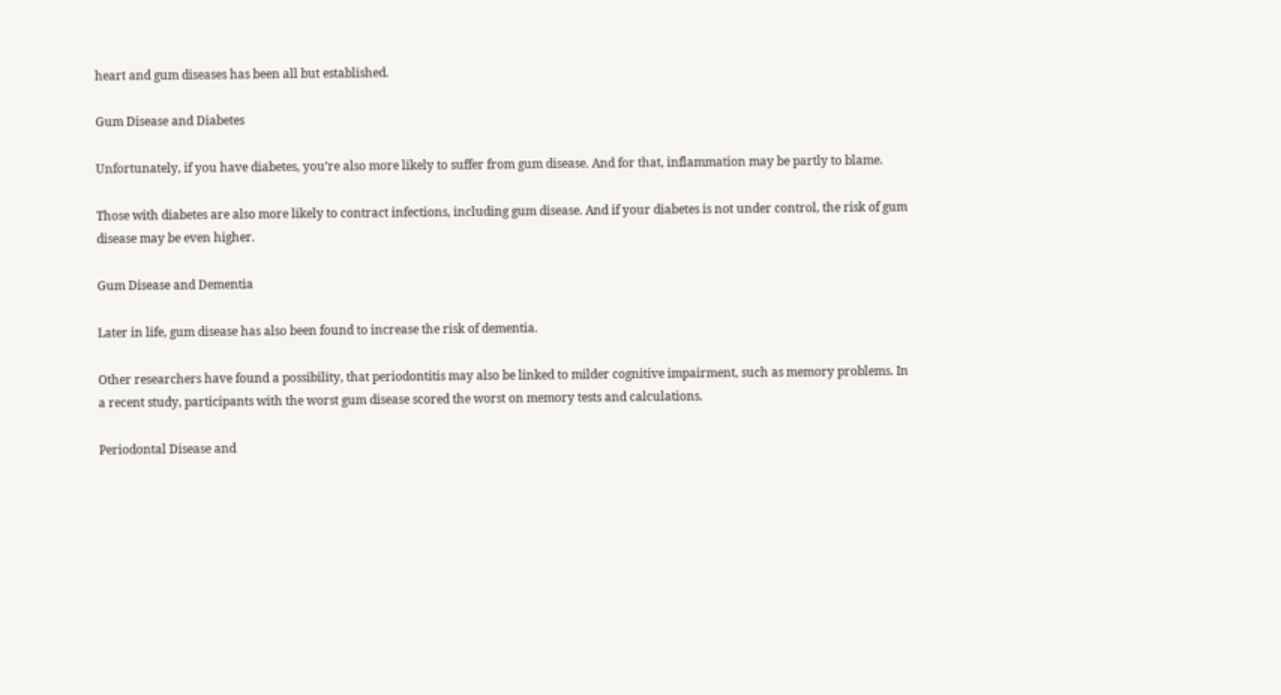heart and gum diseases has been all but established.

Gum Disease and Diabetes

Unfortunately, if you have diabetes, you’re also more likely to suffer from gum disease. And for that, inflammation may be partly to blame.

Those with diabetes are also more likely to contract infections, including gum disease. And if your diabetes is not under control, the risk of gum disease may be even higher.

Gum Disease and Dementia

Later in life, gum disease has also been found to increase the risk of dementia.

Other researchers have found a possibility, that periodontitis may also be linked to milder cognitive impairment, such as memory problems. In a recent study, participants with the worst gum disease scored the worst on memory tests and calculations.

Periodontal Disease and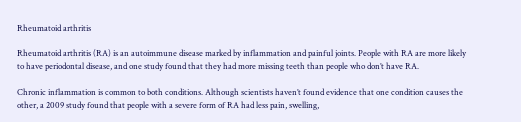Rheumatoid arthritis

Rheumatoid arthritis (RA) is an autoimmune disease marked by inflammation and painful joints. People with RA are more likely to have periodontal disease, and one study found that they had more missing teeth than people who don’t have RA.

Chronic inflammation is common to both conditions. Although scientists haven’t found evidence that one condition causes the other, a 2009 study found that people with a severe form of RA had less pain, swelling,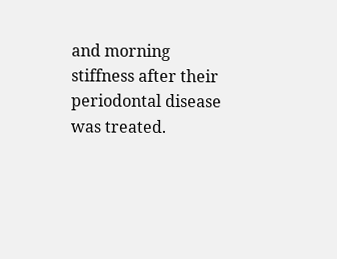and morning stiffness after their periodontal disease was treated.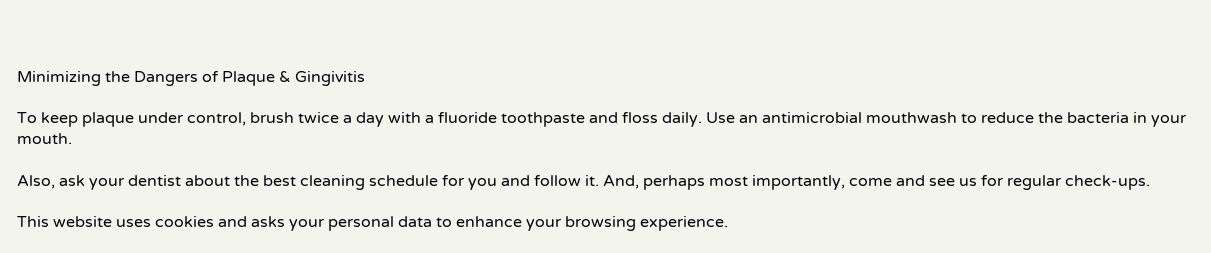Minimizing the Dangers of Plaque & Gingivitis

To keep plaque under control, brush twice a day with a fluoride toothpaste and floss daily. Use an antimicrobial mouthwash to reduce the bacteria in your mouth.

Also, ask your dentist about the best cleaning schedule for you and follow it. And, perhaps most importantly, come and see us for regular check-ups.

This website uses cookies and asks your personal data to enhance your browsing experience.